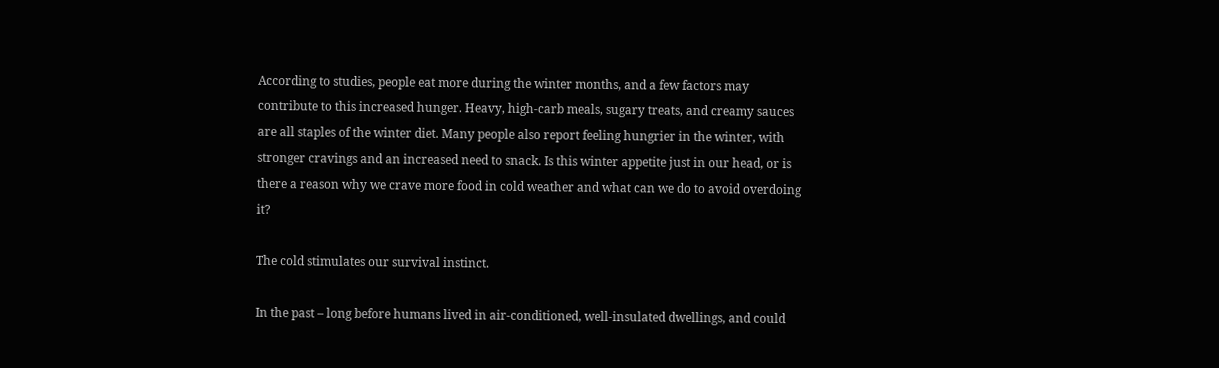According to studies, people eat more during the winter months, and a few factors may contribute to this increased hunger. Heavy, high-carb meals, sugary treats, and creamy sauces are all staples of the winter diet. Many people also report feeling hungrier in the winter, with stronger cravings and an increased need to snack. Is this winter appetite just in our head, or is there a reason why we crave more food in cold weather and what can we do to avoid overdoing it?

The cold stimulates our survival instinct.

In the past – long before humans lived in air-conditioned, well-insulated dwellings, and could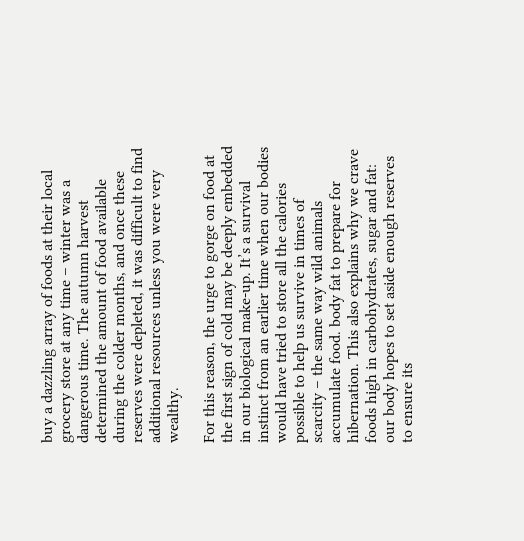buy a dazzling array of foods at their local grocery store at any time – winter was a dangerous time. The autumn harvest determined the amount of food available during the colder months, and once these reserves were depleted, it was difficult to find additional resources unless you were very wealthy.

For this reason, the urge to gorge on food at the first sign of cold may be deeply embedded in our biological make-up. It’s a survival instinct from an earlier time when our bodies would have tried to store all the calories possible to help us survive in times of scarcity – the same way wild animals accumulate food. body fat to prepare for hibernation. This also explains why we crave foods high in carbohydrates, sugar and fat: our body hopes to set aside enough reserves to ensure its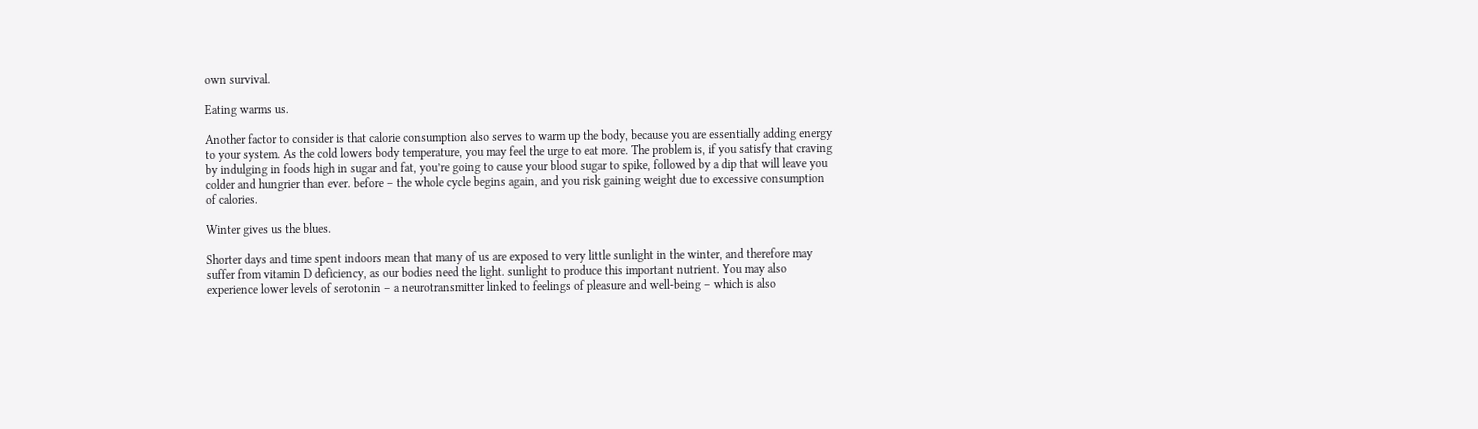own survival.

Eating warms us.

Another factor to consider is that calorie consumption also serves to warm up the body, because you are essentially adding energy to your system. As the cold lowers body temperature, you may feel the urge to eat more. The problem is, if you satisfy that craving by indulging in foods high in sugar and fat, you’re going to cause your blood sugar to spike, followed by a dip that will leave you colder and hungrier than ever. before – the whole cycle begins again, and you risk gaining weight due to excessive consumption of calories.

Winter gives us the blues.

Shorter days and time spent indoors mean that many of us are exposed to very little sunlight in the winter, and therefore may suffer from vitamin D deficiency, as our bodies need the light. sunlight to produce this important nutrient. You may also experience lower levels of serotonin – a neurotransmitter linked to feelings of pleasure and well-being – which is also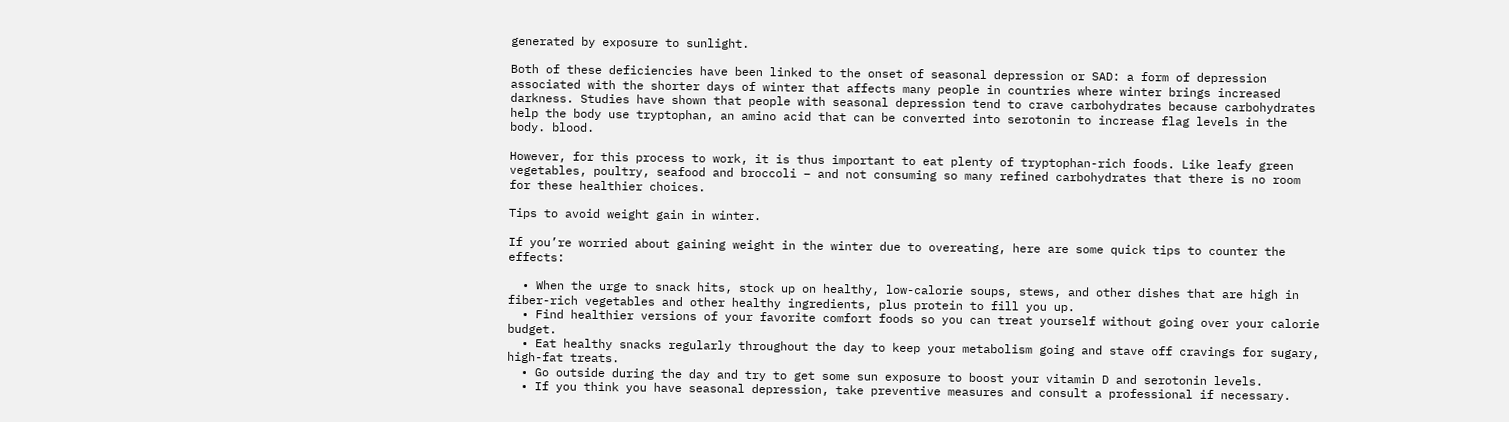generated by exposure to sunlight.

Both of these deficiencies have been linked to the onset of seasonal depression or SAD: a form of depression associated with the shorter days of winter that affects many people in countries where winter brings increased darkness. Studies have shown that people with seasonal depression tend to crave carbohydrates because carbohydrates help the body use tryptophan, an amino acid that can be converted into serotonin to increase flag levels in the body. blood.

However, for this process to work, it is thus important to eat plenty of tryptophan-rich foods. Like leafy green vegetables, poultry, seafood and broccoli – and not consuming so many refined carbohydrates that there is no room for these healthier choices.

Tips to avoid weight gain in winter.

If you’re worried about gaining weight in the winter due to overeating, here are some quick tips to counter the effects:

  • When the urge to snack hits, stock up on healthy, low-calorie soups, stews, and other dishes that are high in fiber-rich vegetables and other healthy ingredients, plus protein to fill you up.
  • Find healthier versions of your favorite comfort foods so you can treat yourself without going over your calorie budget.
  • Eat healthy snacks regularly throughout the day to keep your metabolism going and stave off cravings for sugary, high-fat treats.
  • Go outside during the day and try to get some sun exposure to boost your vitamin D and serotonin levels.
  • If you think you have seasonal depression, take preventive measures and consult a professional if necessary.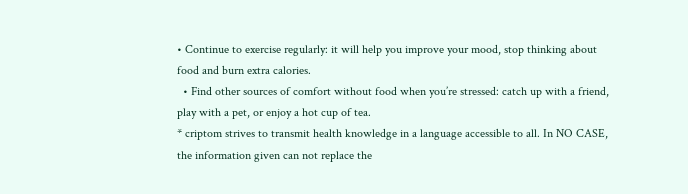• Continue to exercise regularly: it will help you improve your mood, stop thinking about food and burn extra calories.
  • Find other sources of comfort without food when you’re stressed: catch up with a friend, play with a pet, or enjoy a hot cup of tea.
* criptom strives to transmit health knowledge in a language accessible to all. In NO CASE, the information given can not replace the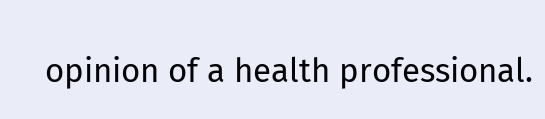opinion of a health professional.